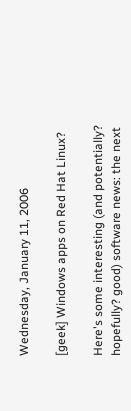Wednesday, January 11, 2006

[geek] Windows apps on Red Hat Linux?

Here's some interesting (and potentially? hopefully? good) software news: the next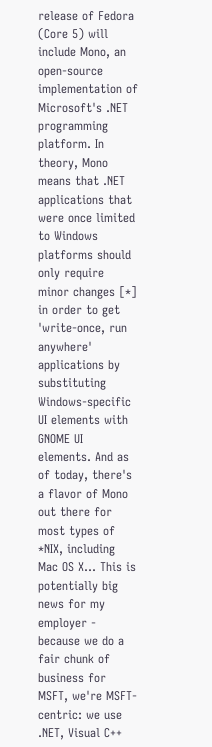release of Fedora (Core 5) will include Mono, an open-source implementation of Microsoft's .NET programming platform. In theory, Mono means that .NET applications that were once limited to Windows platforms should only require minor changes [*] in order to get 'write-once, run anywhere' applications by substituting Windows-specific UI elements with GNOME UI elements. And as of today, there's a flavor of Mono out there for most types of *NIX, including Mac OS X... This is potentially big news for my employer - because we do a fair chunk of business for MSFT, we're MSFT-centric: we use .NET, Visual C++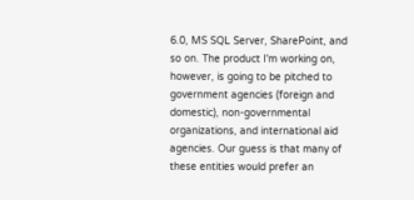6.0, MS SQL Server, SharePoint, and so on. The product I'm working on, however, is going to be pitched to government agencies (foreign and domestic), non-governmental organizations, and international aid agencies. Our guess is that many of these entities would prefer an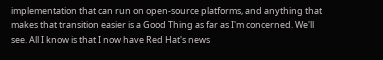implementation that can run on open-source platforms, and anything that makes that transition easier is a Good Thing as far as I'm concerned. We'll see. All I know is that I now have Red Hat's news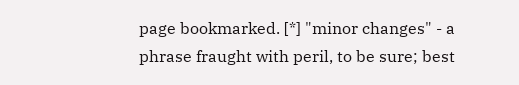page bookmarked. [*] "minor changes" - a phrase fraught with peril, to be sure; best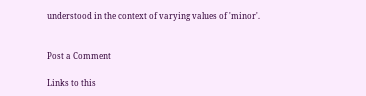understood in the context of varying values of 'minor'.


Post a Comment

Links to this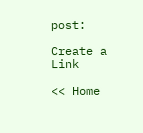post:

Create a Link

<< Home